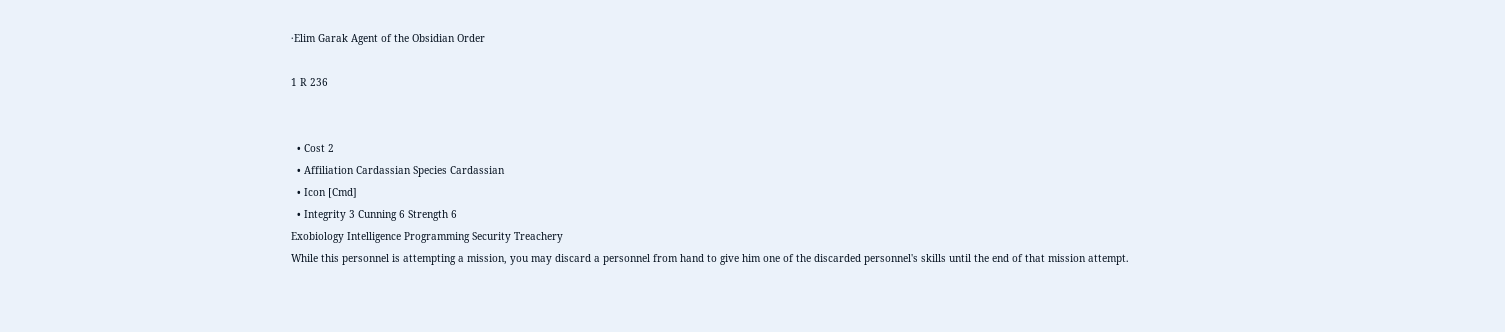·Elim Garak Agent of the Obsidian Order

1 R 236


  • Cost 2
  • Affiliation Cardassian Species Cardassian
  • Icon [Cmd]
  • Integrity 3 Cunning 6 Strength 6
Exobiology Intelligence Programming Security Treachery
While this personnel is attempting a mission, you may discard a personnel from hand to give him one of the discarded personnel's skills until the end of that mission attempt.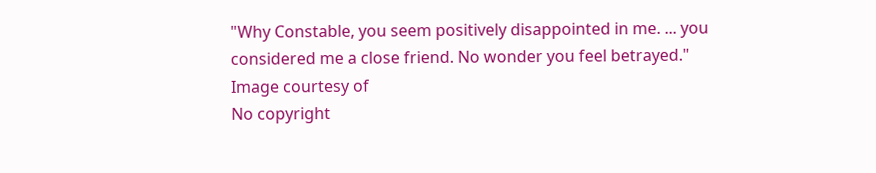"Why Constable, you seem positively disappointed in me. ... you considered me a close friend. No wonder you feel betrayed."
Image courtesy of
No copyright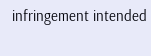infringement intended